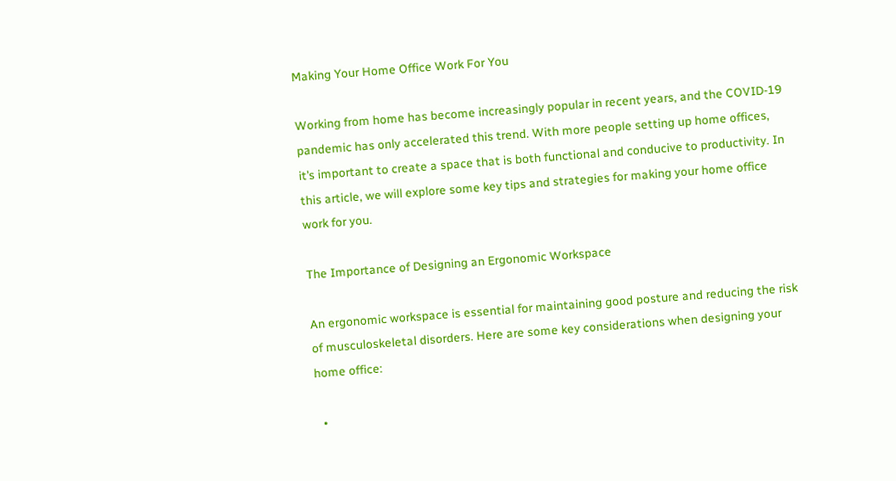Making Your Home Office Work For You

Working from home has become increasingly popular in recent years, and the COVID-19 pandemic has only accelerated this trend. With more people setting up home offices, it’s important to create a space that is both functional and conducive to productivity. In this article, we will explore some key tips and strategies for making your home office work for you.

The Importance of Designing an Ergonomic Workspace

An ergonomic workspace is essential for maintaining good posture and reducing the risk of musculoskeletal disorders. Here are some key considerations when designing your home office:

  •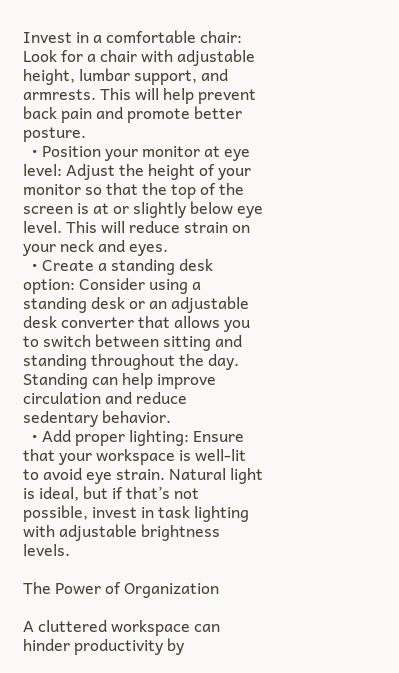Invest in a comfortable chair: Look for a chair with adjustable height, lumbar support, and armrests. This will help prevent back pain and promote better posture.
  • Position your monitor at eye level: Adjust the height of your monitor so that the top of the screen is at or slightly below eye level. This will reduce strain on your neck and eyes.
  • Create a standing desk option: Consider using a standing desk or an adjustable desk converter that allows you to switch between sitting and standing throughout the day. Standing can help improve circulation and reduce sedentary behavior.
  • Add proper lighting: Ensure that your workspace is well-lit to avoid eye strain. Natural light is ideal, but if that’s not possible, invest in task lighting with adjustable brightness levels.

The Power of Organization

A cluttered workspace can hinder productivity by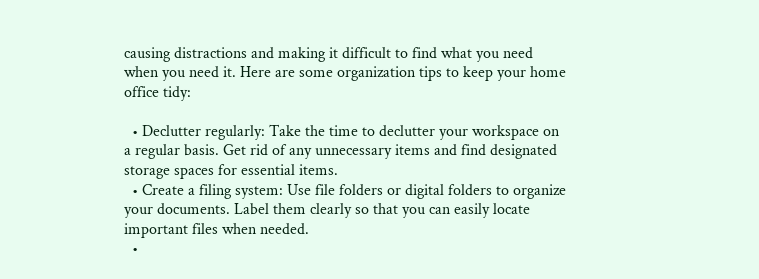causing distractions and making it difficult to find what you need when you need it. Here are some organization tips to keep your home office tidy:

  • Declutter regularly: Take the time to declutter your workspace on a regular basis. Get rid of any unnecessary items and find designated storage spaces for essential items.
  • Create a filing system: Use file folders or digital folders to organize your documents. Label them clearly so that you can easily locate important files when needed.
  •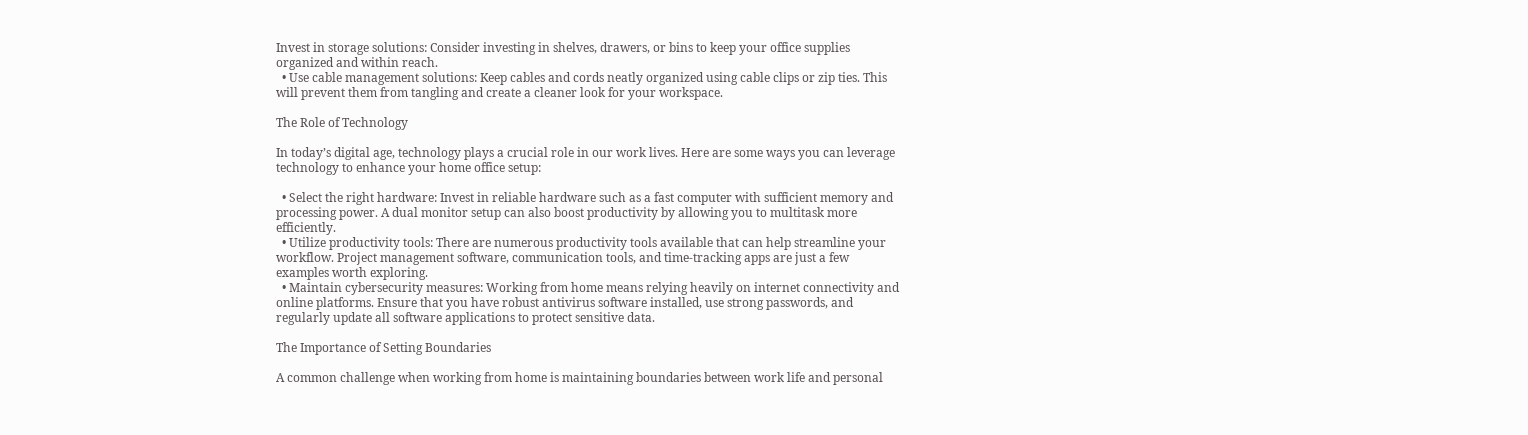Invest in storage solutions: Consider investing in shelves, drawers, or bins to keep your office supplies organized and within reach.
  • Use cable management solutions: Keep cables and cords neatly organized using cable clips or zip ties. This will prevent them from tangling and create a cleaner look for your workspace.

The Role of Technology

In today’s digital age, technology plays a crucial role in our work lives. Here are some ways you can leverage technology to enhance your home office setup:

  • Select the right hardware: Invest in reliable hardware such as a fast computer with sufficient memory and processing power. A dual monitor setup can also boost productivity by allowing you to multitask more efficiently.
  • Utilize productivity tools: There are numerous productivity tools available that can help streamline your workflow. Project management software, communication tools, and time-tracking apps are just a few examples worth exploring.
  • Maintain cybersecurity measures: Working from home means relying heavily on internet connectivity and online platforms. Ensure that you have robust antivirus software installed, use strong passwords, and regularly update all software applications to protect sensitive data.

The Importance of Setting Boundaries

A common challenge when working from home is maintaining boundaries between work life and personal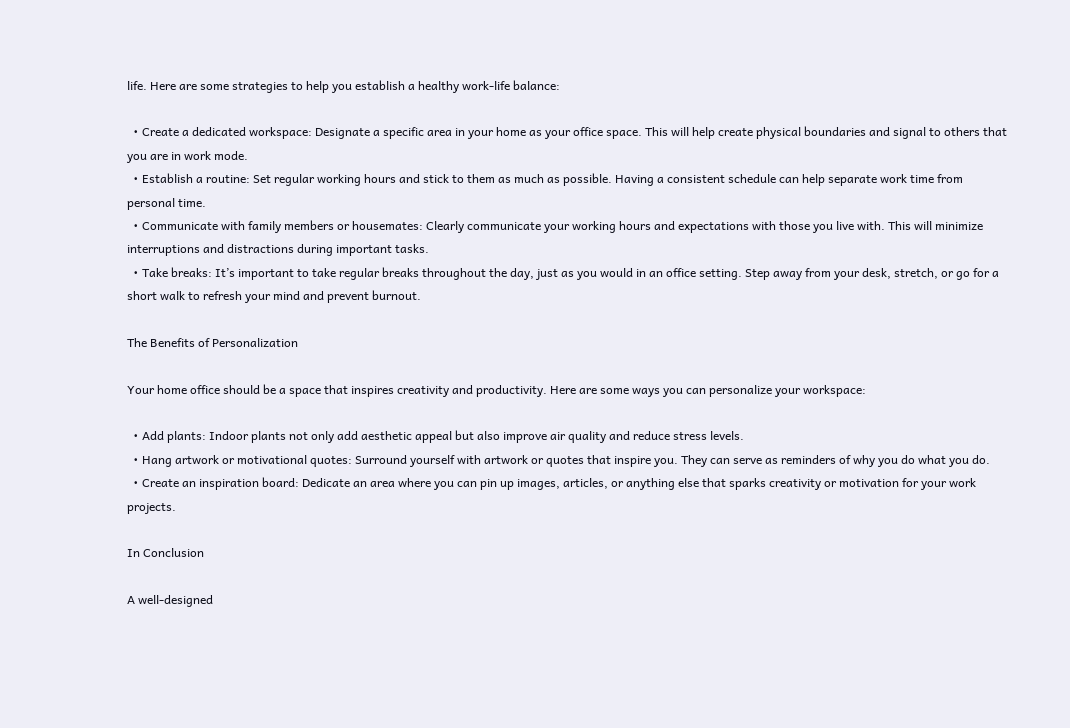life. Here are some strategies to help you establish a healthy work-life balance:

  • Create a dedicated workspace: Designate a specific area in your home as your office space. This will help create physical boundaries and signal to others that you are in work mode.
  • Establish a routine: Set regular working hours and stick to them as much as possible. Having a consistent schedule can help separate work time from personal time.
  • Communicate with family members or housemates: Clearly communicate your working hours and expectations with those you live with. This will minimize interruptions and distractions during important tasks.
  • Take breaks: It’s important to take regular breaks throughout the day, just as you would in an office setting. Step away from your desk, stretch, or go for a short walk to refresh your mind and prevent burnout.

The Benefits of Personalization

Your home office should be a space that inspires creativity and productivity. Here are some ways you can personalize your workspace:

  • Add plants: Indoor plants not only add aesthetic appeal but also improve air quality and reduce stress levels.
  • Hang artwork or motivational quotes: Surround yourself with artwork or quotes that inspire you. They can serve as reminders of why you do what you do.
  • Create an inspiration board: Dedicate an area where you can pin up images, articles, or anything else that sparks creativity or motivation for your work projects.

In Conclusion

A well-designed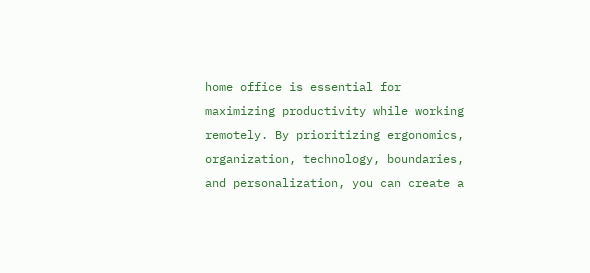home office is essential for maximizing productivity while working remotely. By prioritizing ergonomics, organization, technology, boundaries, and personalization, you can create a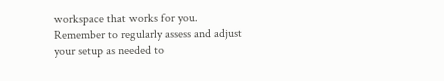workspace that works for you. Remember to regularly assess and adjust your setup as needed to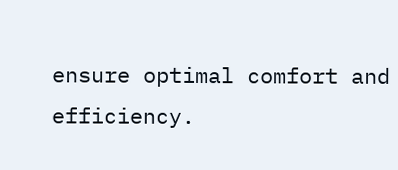ensure optimal comfort and efficiency.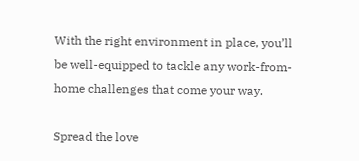With the right environment in place, you’ll be well-equipped to tackle any work-from-home challenges that come your way.

Spread the love